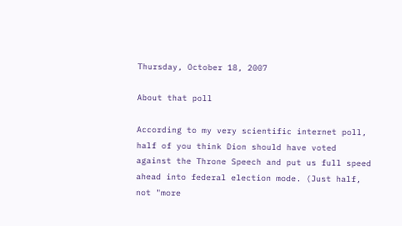Thursday, October 18, 2007

About that poll

According to my very scientific internet poll, half of you think Dion should have voted against the Throne Speech and put us full speed ahead into federal election mode. (Just half, not "more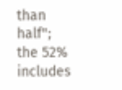than half"; the 52% includes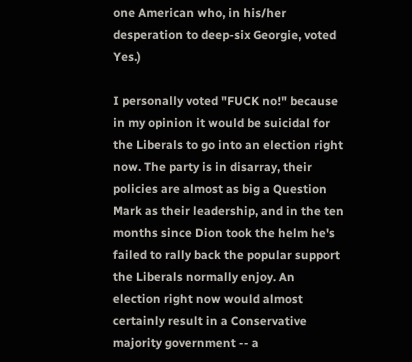one American who, in his/her desperation to deep-six Georgie, voted Yes.)

I personally voted "FUCK no!" because in my opinion it would be suicidal for the Liberals to go into an election right now. The party is in disarray, their policies are almost as big a Question Mark as their leadership, and in the ten months since Dion took the helm he's failed to rally back the popular support the Liberals normally enjoy. An election right now would almost certainly result in a Conservative majority government -- a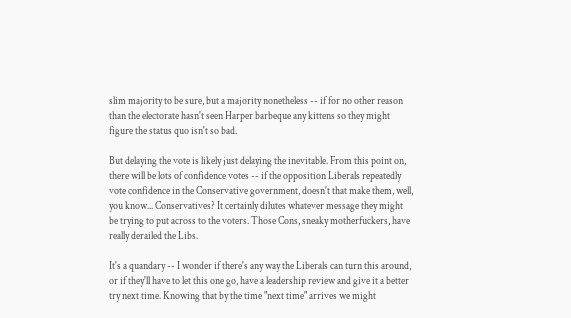slim majority to be sure, but a majority nonetheless -- if for no other reason than the electorate hasn't seen Harper barbeque any kittens so they might figure the status quo isn't so bad.

But delaying the vote is likely just delaying the inevitable. From this point on, there will be lots of confidence votes -- if the opposition Liberals repeatedly vote confidence in the Conservative government, doesn't that make them, well, you know... Conservatives? It certainly dilutes whatever message they might be trying to put across to the voters. Those Cons, sneaky motherfuckers, have really derailed the Libs.

It's a quandary -- I wonder if there's any way the Liberals can turn this around, or if they'll have to let this one go, have a leadership review and give it a better try next time. Knowing that by the time "next time" arrives we might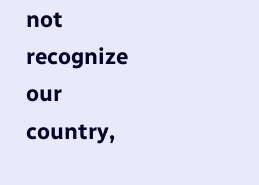not recognize our country,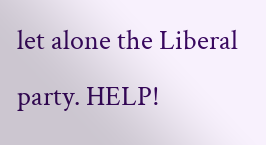let alone the Liberal party. HELP!